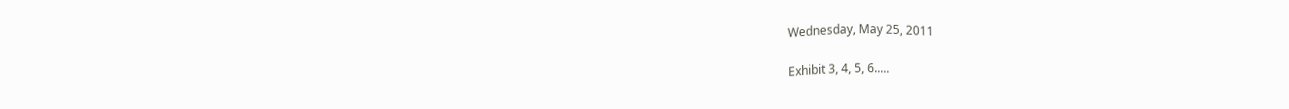Wednesday, May 25, 2011

Exhibit 3, 4, 5, 6.....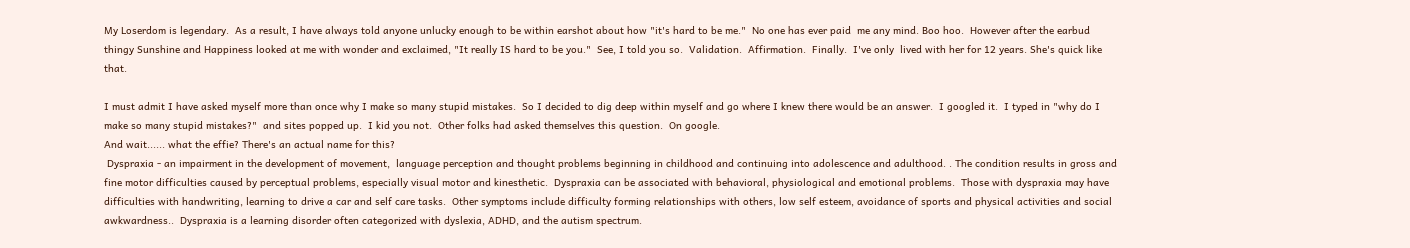My Loserdom is legendary.  As a result, I have always told anyone unlucky enough to be within earshot about how "it's hard to be me."  No one has ever paid  me any mind. Boo hoo.  However after the earbud thingy Sunshine and Happiness looked at me with wonder and exclaimed, "It really IS hard to be you."  See, I told you so.  Validation.  Affirmation.  Finally.  I've only  lived with her for 12 years. She's quick like that.

I must admit I have asked myself more than once why I make so many stupid mistakes.  So I decided to dig deep within myself and go where I knew there would be an answer.  I googled it.  I typed in "why do I make so many stupid mistakes?"  and sites popped up.  I kid you not.  Other folks had asked themselves this question.  On google.
And wait...... what the effie? There's an actual name for this?
 Dyspraxia - an impairment in the development of movement,  language perception and thought problems beginning in childhood and continuing into adolescence and adulthood. . The condition results in gross and fine motor difficulties caused by perceptual problems, especially visual motor and kinesthetic.  Dyspraxia can be associated with behavioral, physiological and emotional problems.  Those with dyspraxia may have difficulties with handwriting, learning to drive a car and self care tasks.  Other symptoms include difficulty forming relationships with others, low self esteem, avoidance of sports and physical activities and social awkwardness..  Dyspraxia is a learning disorder often categorized with dyslexia, ADHD, and the autism spectrum.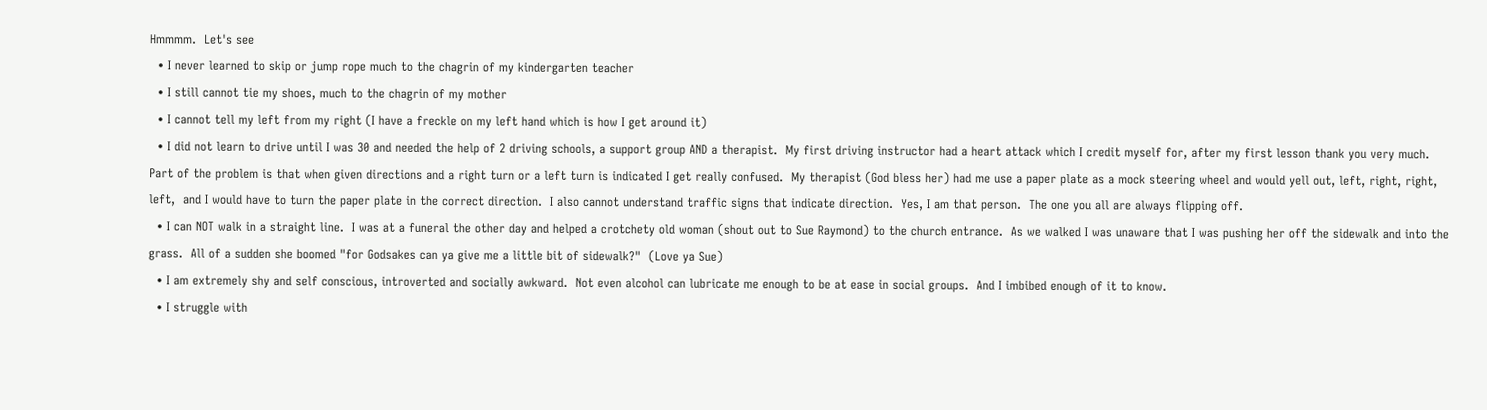Hmmmm.  Let's see
  • I never learned to skip or jump rope much to the chagrin of my kindergarten teacher
  • I still cannot tie my shoes, much to the chagrin of my mother
  • I cannot tell my left from my right (I have a freckle on my left hand which is how I get around it)
  • I did not learn to drive until I was 30 and needed the help of 2 driving schools, a support group AND a therapist.  My first driving instructor had a heart attack which I credit myself for, after my first lesson thank you very much.  Part of the problem is that when given directions and a right turn or a left turn is indicated I get really confused.  My therapist (God bless her) had me use a paper plate as a mock steering wheel and would yell out, left, right, right, left,  and I would have to turn the paper plate in the correct direction.  I also cannot understand traffic signs that indicate direction.  Yes, I am that person.  The one you all are always flipping off.
  • I can NOT walk in a straight line.  I was at a funeral the other day and helped a crotchety old woman (shout out to Sue Raymond) to the church entrance.  As we walked I was unaware that I was pushing her off the sidewalk and into the grass.  All of a sudden she boomed "for Godsakes can ya give me a little bit of sidewalk?"  (Love ya Sue)
  • I am extremely shy and self conscious, introverted and socially awkward.  Not even alcohol can lubricate me enough to be at ease in social groups.  And I imbibed enough of it to know.
  • I struggle with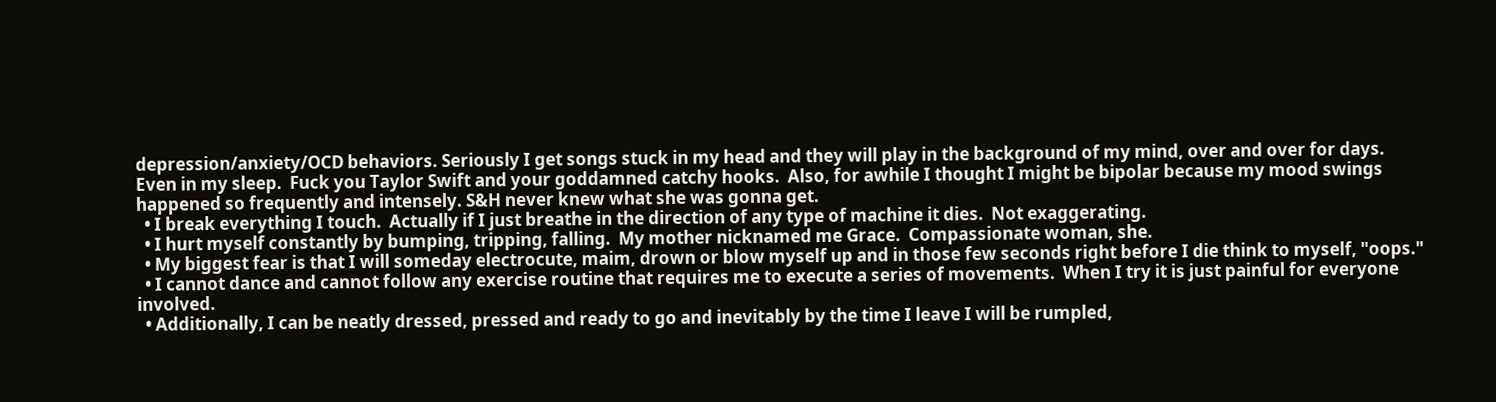depression/anxiety/OCD behaviors. Seriously I get songs stuck in my head and they will play in the background of my mind, over and over for days.  Even in my sleep.  Fuck you Taylor Swift and your goddamned catchy hooks.  Also, for awhile I thought I might be bipolar because my mood swings happened so frequently and intensely. S&H never knew what she was gonna get.
  • I break everything I touch.  Actually if I just breathe in the direction of any type of machine it dies.  Not exaggerating.
  • I hurt myself constantly by bumping, tripping, falling.  My mother nicknamed me Grace.  Compassionate woman, she.
  • My biggest fear is that I will someday electrocute, maim, drown or blow myself up and in those few seconds right before I die think to myself, "oops."
  • I cannot dance and cannot follow any exercise routine that requires me to execute a series of movements.  When I try it is just painful for everyone involved.
  • Additionally, I can be neatly dressed, pressed and ready to go and inevitably by the time I leave I will be rumpled,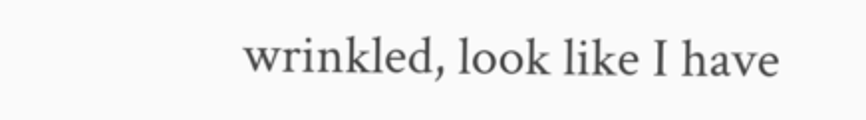wrinkled, look like I have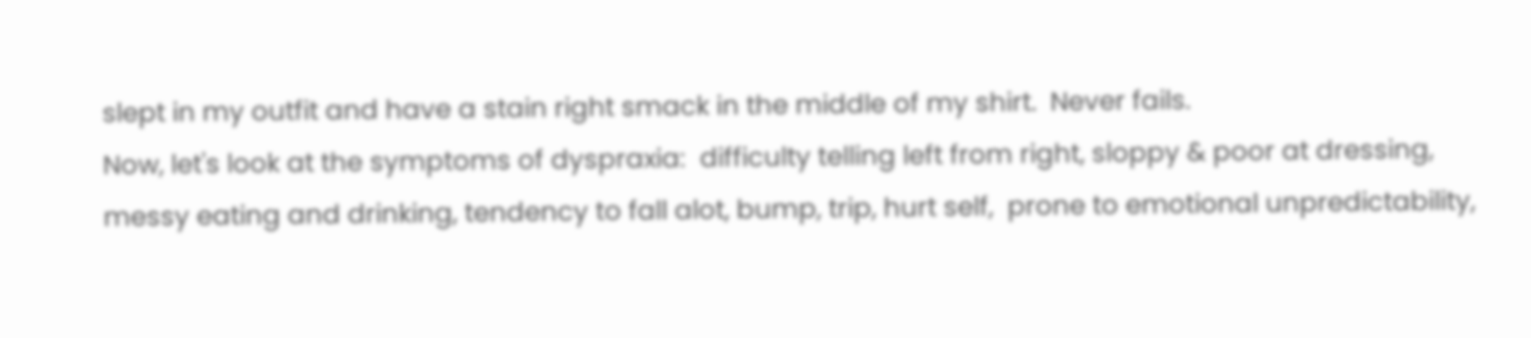slept in my outfit and have a stain right smack in the middle of my shirt.  Never fails.
Now, let's look at the symptoms of dyspraxia:  difficulty telling left from right, sloppy & poor at dressing, messy eating and drinking, tendency to fall alot, bump, trip, hurt self,  prone to emotional unpredictability,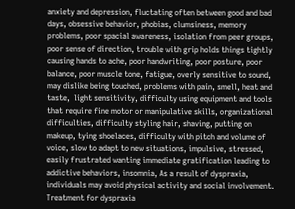anxiety and depression, fluctating often between good and bad days, obsessive behavior, phobias, clumsiness, memory problems, poor spacial awareness, isolation from peer groups, poor sense of direction, trouble with grip holds things tightly causing hands to ache, poor handwriting, poor posture, poor balance, poor muscle tone, fatigue, overly sensitive to sound, may dislike being touched, problems with pain, smell, heat and taste,  light sensitivity, difficulty using equipment and tools that require fine motor or manipulative skills, organizational difficulties, difficulty styling hair, shaving, putting on makeup, tying shoelaces, difficulty with pitch and volume of voice, slow to adapt to new situations, impulsive, stressed, easily frustrated wanting immediate gratification leading to addictive behaviors, insomnia, As a result of dyspraxia, individuals may avoid physical activity and social involvement.  Treatment for dyspraxia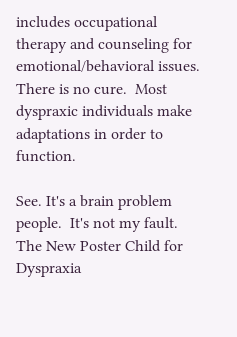includes occupational therapy and counseling for emotional/behavioral issues.  There is no cure.  Most dyspraxic individuals make adaptations in order to function.

See. It's a brain problem people.  It's not my fault.
The New Poster Child for Dyspraxia